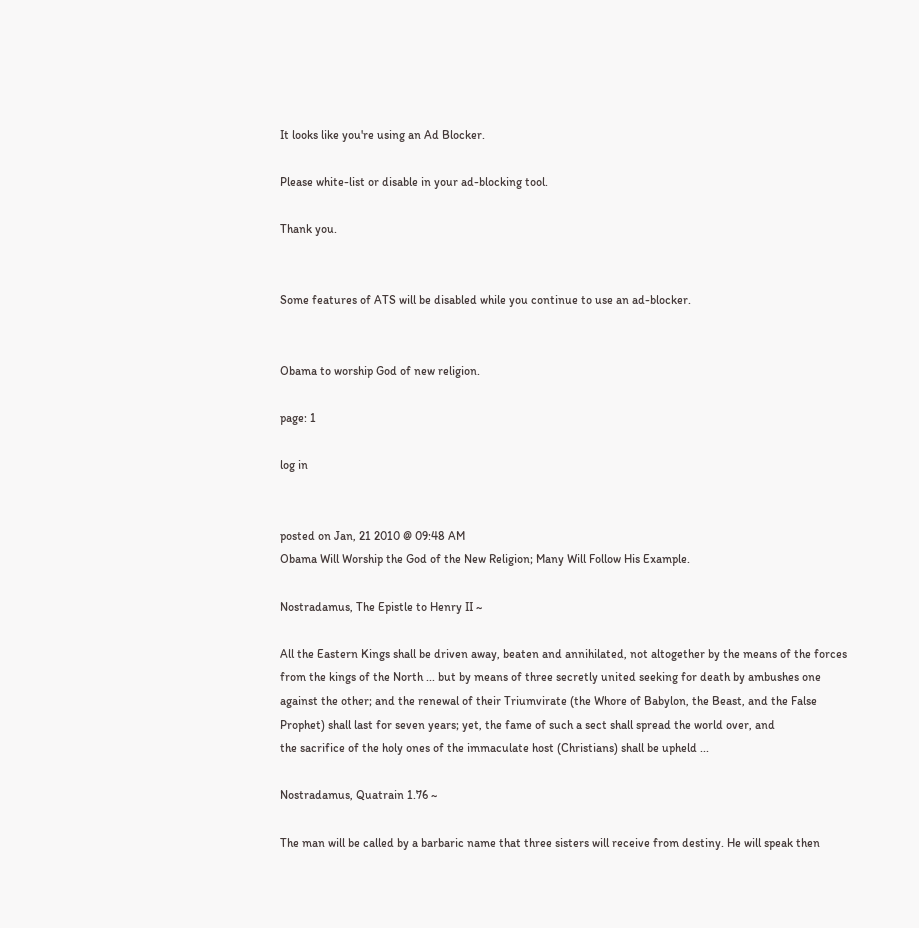It looks like you're using an Ad Blocker.

Please white-list or disable in your ad-blocking tool.

Thank you.


Some features of ATS will be disabled while you continue to use an ad-blocker.


Obama to worship God of new religion.

page: 1

log in


posted on Jan, 21 2010 @ 09:48 AM
Obama Will Worship the God of the New Religion; Many Will Follow His Example.

Nostradamus, The Epistle to Henry II ~

All the Eastern Kings shall be driven away, beaten and annihilated, not altogether by the means of the forces
from the kings of the North ... but by means of three secretly united seeking for death by ambushes one
against the other; and the renewal of their Triumvirate (the Whore of Babylon, the Beast, and the False
Prophet) shall last for seven years; yet, the fame of such a sect shall spread the world over, and
the sacrifice of the holy ones of the immaculate host (Christians) shall be upheld ...

Nostradamus, Quatrain 1.76 ~

The man will be called by a barbaric name that three sisters will receive from destiny. He will speak then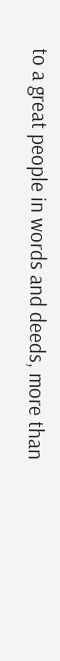to a great people in words and deeds, more than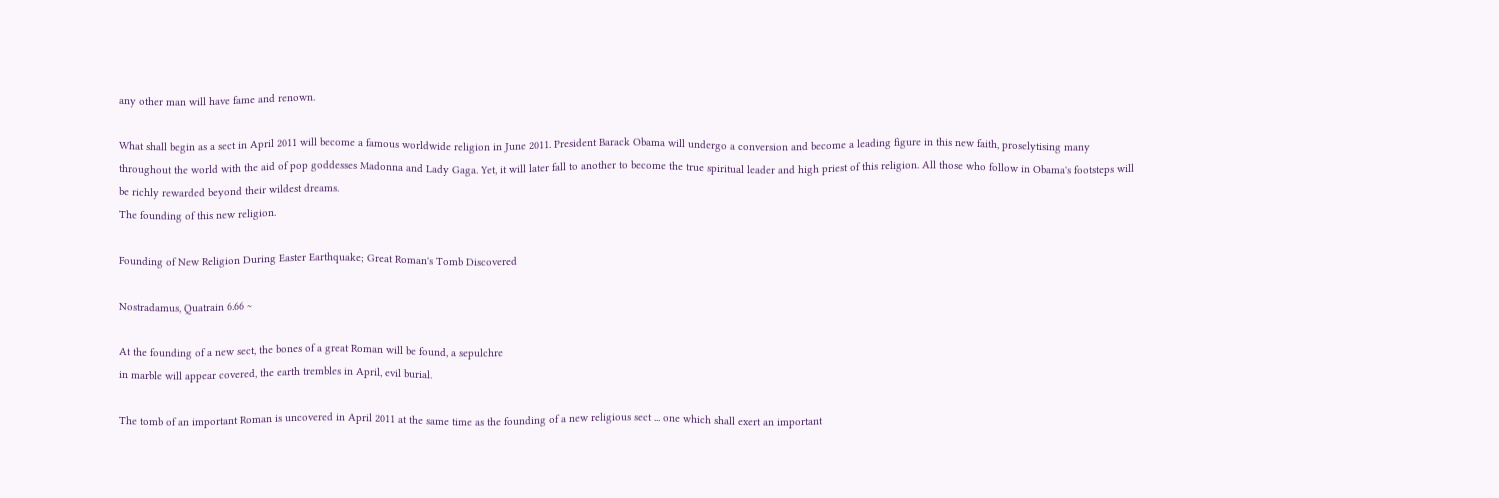any other man will have fame and renown.

What shall begin as a sect in April 2011 will become a famous worldwide religion in June 2011. President Barack Obama will undergo a conversion and become a leading figure in this new faith, proselytising many throughout the world with the aid of pop goddesses Madonna and Lady Gaga. Yet, it will later fall to another to become the true spiritual leader and high priest of this religion. All those who follow in Obama's footsteps will be richly rewarded beyond their wildest dreams.
The founding of this new religion.

Founding of New Religion During Easter Earthquake; Great Roman's Tomb Discovered

Nostradamus, Quatrain 6.66 ~

At the founding of a new sect, the bones of a great Roman will be found, a sepulchre
in marble will appear covered, the earth trembles in April, evil burial.

The tomb of an important Roman is uncovered in April 2011 at the same time as the founding of a new religious sect ... one which shall exert an important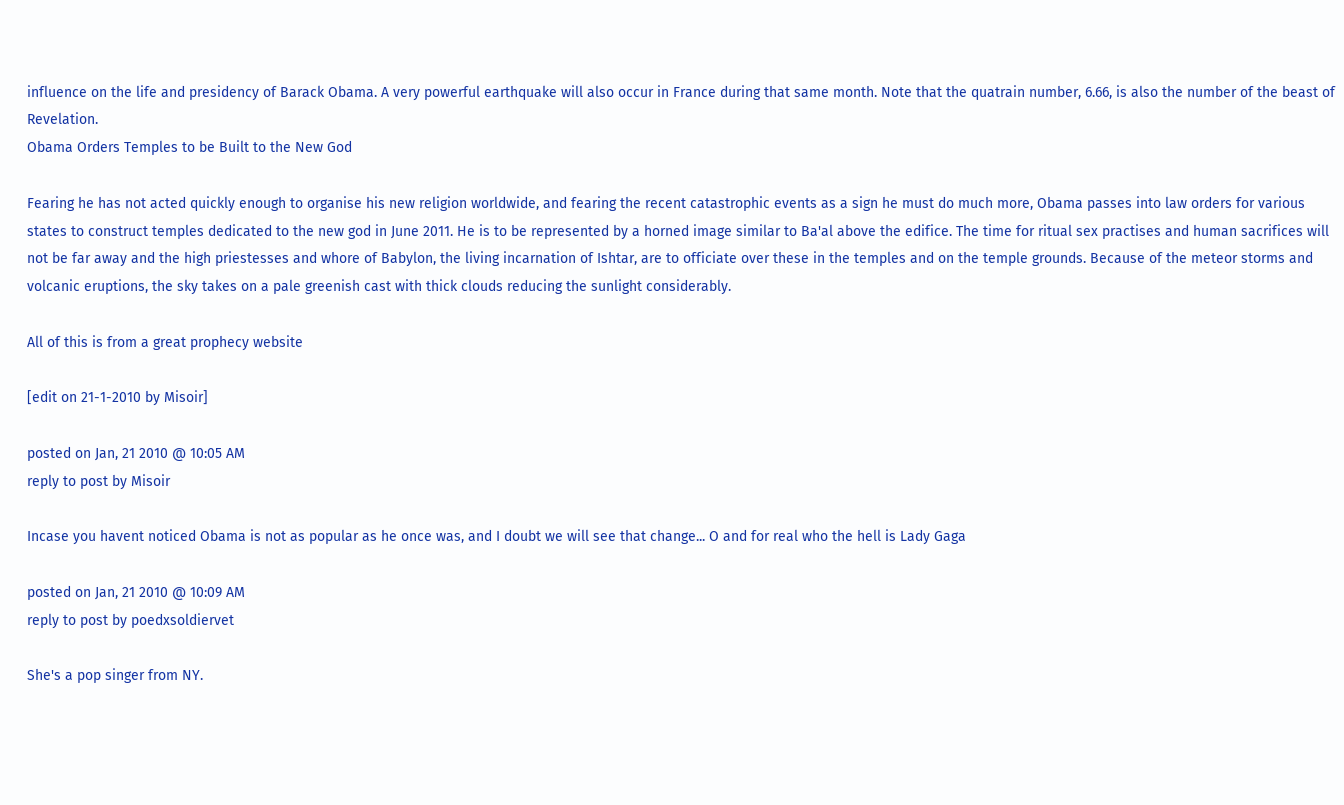influence on the life and presidency of Barack Obama. A very powerful earthquake will also occur in France during that same month. Note that the quatrain number, 6.66, is also the number of the beast of Revelation.
Obama Orders Temples to be Built to the New God

Fearing he has not acted quickly enough to organise his new religion worldwide, and fearing the recent catastrophic events as a sign he must do much more, Obama passes into law orders for various states to construct temples dedicated to the new god in June 2011. He is to be represented by a horned image similar to Ba'al above the edifice. The time for ritual sex practises and human sacrifices will not be far away and the high priestesses and whore of Babylon, the living incarnation of Ishtar, are to officiate over these in the temples and on the temple grounds. Because of the meteor storms and volcanic eruptions, the sky takes on a pale greenish cast with thick clouds reducing the sunlight considerably.

All of this is from a great prophecy website

[edit on 21-1-2010 by Misoir]

posted on Jan, 21 2010 @ 10:05 AM
reply to post by Misoir

Incase you havent noticed Obama is not as popular as he once was, and I doubt we will see that change... O and for real who the hell is Lady Gaga

posted on Jan, 21 2010 @ 10:09 AM
reply to post by poedxsoldiervet

She's a pop singer from NY.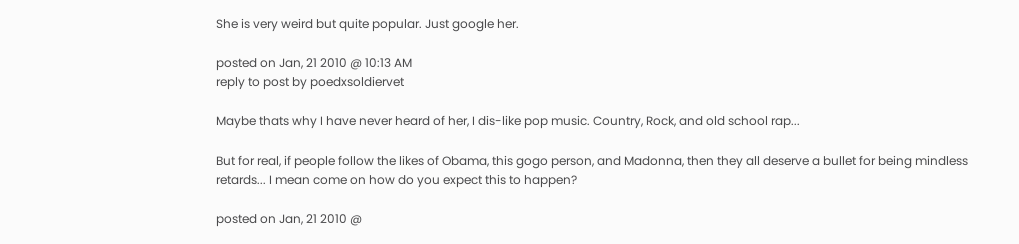She is very weird but quite popular. Just google her.

posted on Jan, 21 2010 @ 10:13 AM
reply to post by poedxsoldiervet

Maybe thats why I have never heard of her, I dis-like pop music. Country, Rock, and old school rap...

But for real, if people follow the likes of Obama, this gogo person, and Madonna, then they all deserve a bullet for being mindless retards... I mean come on how do you expect this to happen?

posted on Jan, 21 2010 @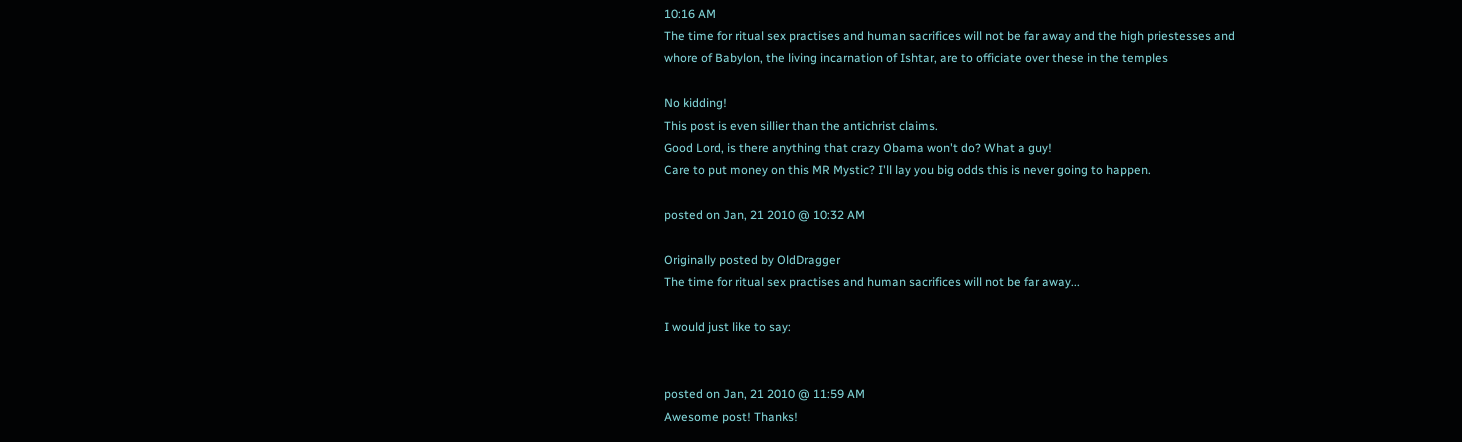10:16 AM
The time for ritual sex practises and human sacrifices will not be far away and the high priestesses and whore of Babylon, the living incarnation of Ishtar, are to officiate over these in the temples

No kidding!
This post is even sillier than the antichrist claims.
Good Lord, is there anything that crazy Obama won't do? What a guy!
Care to put money on this MR Mystic? I'll lay you big odds this is never going to happen.

posted on Jan, 21 2010 @ 10:32 AM

Originally posted by OldDragger
The time for ritual sex practises and human sacrifices will not be far away...

I would just like to say:


posted on Jan, 21 2010 @ 11:59 AM
Awesome post! Thanks!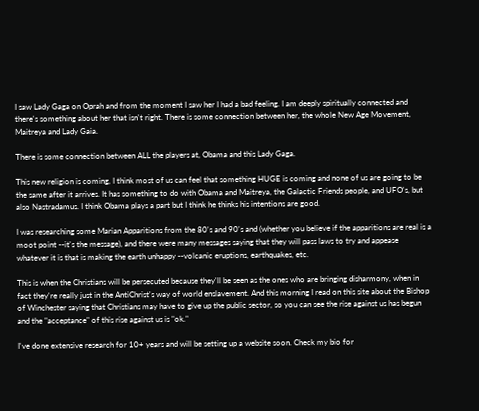I saw Lady Gaga on Oprah and from the moment I saw her I had a bad feeling. I am deeply spiritually connected and there's something about her that isn't right. There is some connection between her, the whole New Age Movement, Maitreya and Lady Gaia.

There is some connection between ALL the players at, Obama and this Lady Gaga.

This new religion is coming, I think most of us can feel that something HUGE is coming and none of us are going to be the same after it arrives. It has something to do with Obama and Maitreya, the Galactic Friends people, and UFO's, but also Nastradamus. I think Obama plays a part but I think he thinks his intentions are good.

I was researching some Marian Apparitions from the 80's and 90's and (whether you believe if the apparitions are real is a moot point --it's the message), and there were many messages saying that they will pass laws to try and appease whatever it is that is making the earth unhappy --volcanic eruptions, earthquakes, etc.

This is when the Christians will be persecuted because they'll be seen as the ones who are bringing disharmony, when in fact they're really just in the AntiChrist's way of world enslavement. And this morning I read on this site about the Bishop of Winchester saying that Christians may have to give up the public sector, so you can see the rise against us has begun and the "acceptance" of this rise against us is "ok."

I've done extensive research for 10+ years and will be setting up a website soon. Check my bio for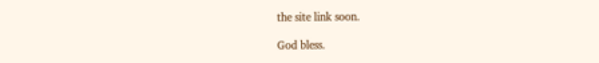the site link soon.

God bless.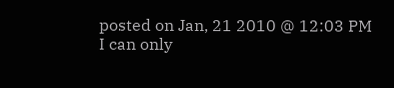posted on Jan, 21 2010 @ 12:03 PM
I can only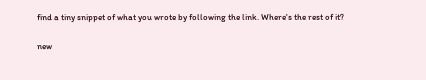find a tiny snippet of what you wrote by following the link. Where's the rest of it?

new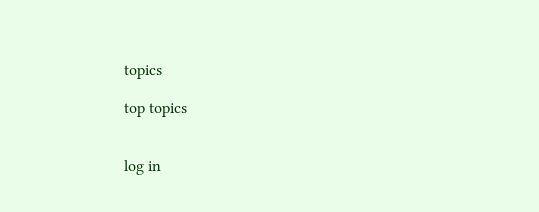topics

top topics


log in